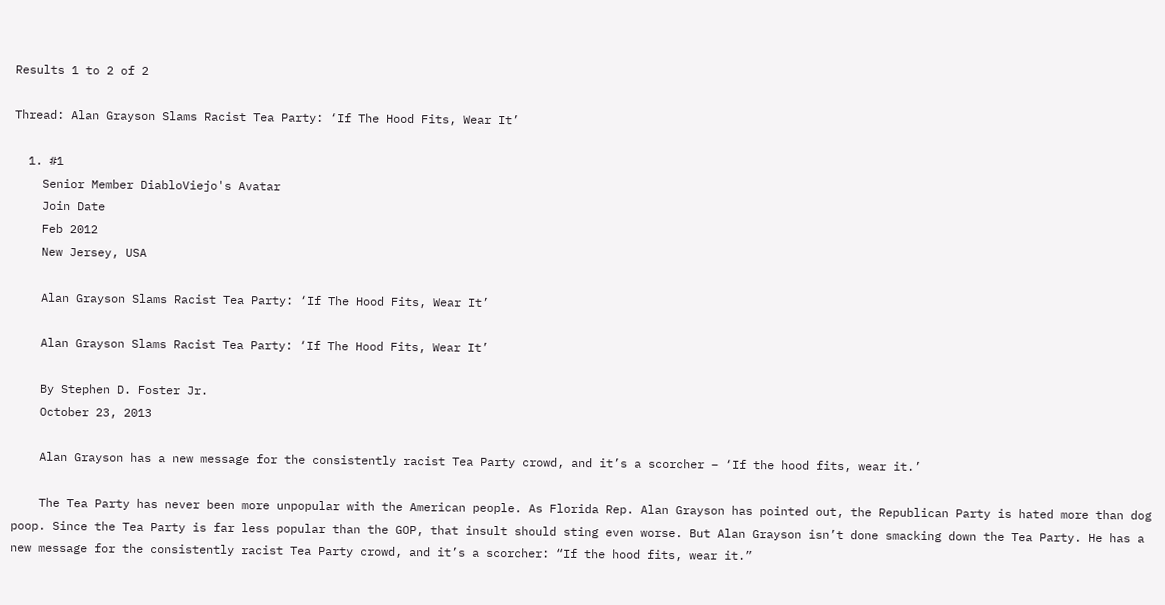Results 1 to 2 of 2

Thread: Alan Grayson Slams Racist Tea Party: ‘If The Hood Fits, Wear It’

  1. #1
    Senior Member DiabloViejo's Avatar
    Join Date
    Feb 2012
    New Jersey, USA

    Alan Grayson Slams Racist Tea Party: ‘If The Hood Fits, Wear It’

    Alan Grayson Slams Racist Tea Party: ‘If The Hood Fits, Wear It’

    By Stephen D. Foster Jr.
    October 23, 2013

    Alan Grayson has a new message for the consistently racist Tea Party crowd, and it’s a scorcher – ‘If the hood fits, wear it.’

    The Tea Party has never been more unpopular with the American people. As Florida Rep. Alan Grayson has pointed out, the Republican Party is hated more than dog poop. Since the Tea Party is far less popular than the GOP, that insult should sting even worse. But Alan Grayson isn’t done smacking down the Tea Party. He has a new message for the consistently racist Tea Party crowd, and it’s a scorcher: “If the hood fits, wear it.”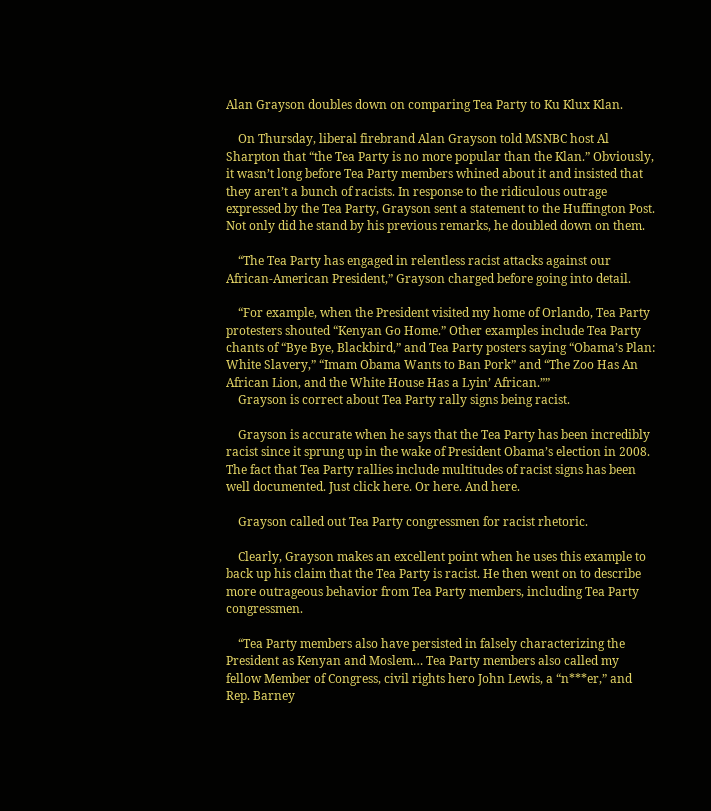Alan Grayson doubles down on comparing Tea Party to Ku Klux Klan.

    On Thursday, liberal firebrand Alan Grayson told MSNBC host Al Sharpton that “the Tea Party is no more popular than the Klan.” Obviously, it wasn’t long before Tea Party members whined about it and insisted that they aren’t a bunch of racists. In response to the ridiculous outrage expressed by the Tea Party, Grayson sent a statement to the Huffington Post. Not only did he stand by his previous remarks, he doubled down on them.

    “The Tea Party has engaged in relentless racist attacks against our African-American President,” Grayson charged before going into detail.

    “For example, when the President visited my home of Orlando, Tea Party protesters shouted “Kenyan Go Home.” Other examples include Tea Party chants of “Bye Bye, Blackbird,” and Tea Party posters saying “Obama’s Plan: White Slavery,” “Imam Obama Wants to Ban Pork” and “The Zoo Has An African Lion, and the White House Has a Lyin’ African.””
    Grayson is correct about Tea Party rally signs being racist.

    Grayson is accurate when he says that the Tea Party has been incredibly racist since it sprung up in the wake of President Obama’s election in 2008. The fact that Tea Party rallies include multitudes of racist signs has been well documented. Just click here. Or here. And here.

    Grayson called out Tea Party congressmen for racist rhetoric.

    Clearly, Grayson makes an excellent point when he uses this example to back up his claim that the Tea Party is racist. He then went on to describe more outrageous behavior from Tea Party members, including Tea Party congressmen.

    “Tea Party members also have persisted in falsely characterizing the President as Kenyan and Moslem… Tea Party members also called my fellow Member of Congress, civil rights hero John Lewis, a “n***er,” and Rep. Barney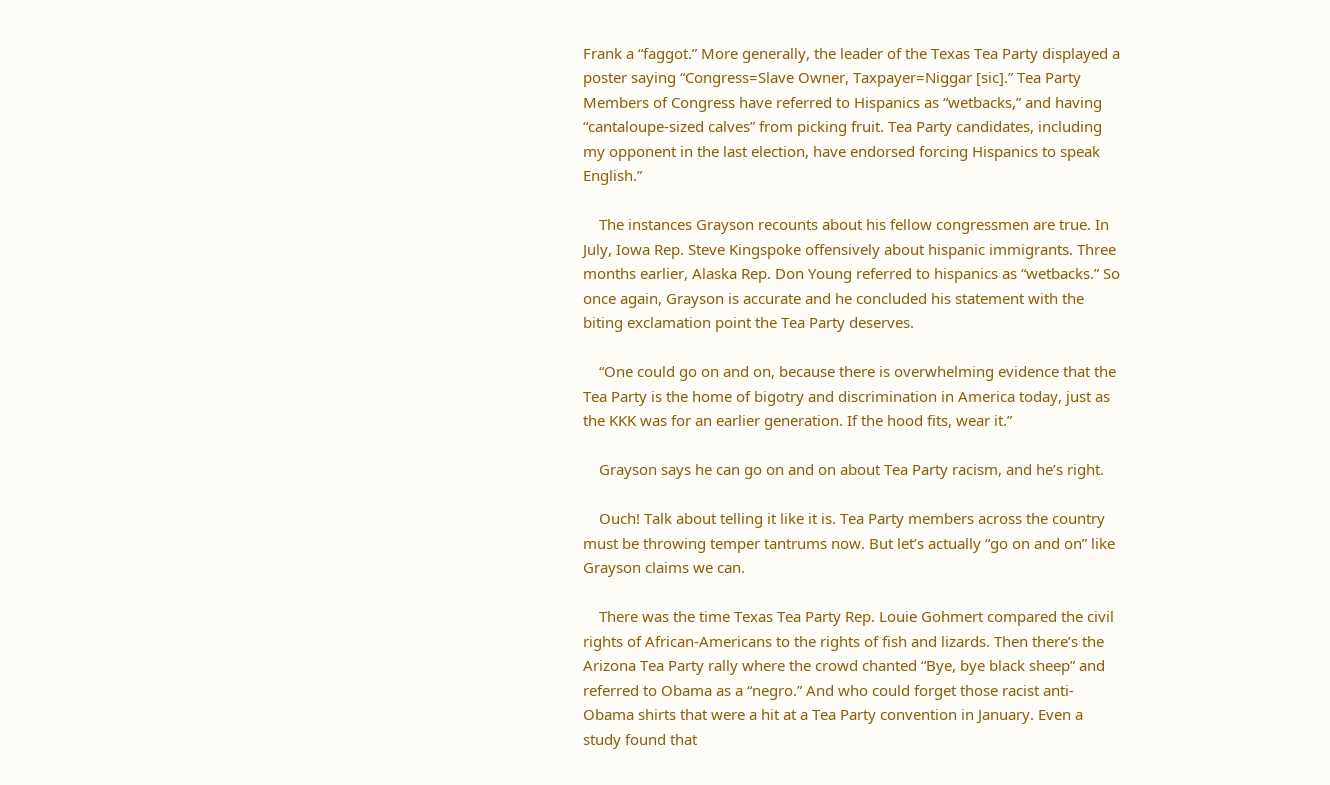Frank a “faggot.” More generally, the leader of the Texas Tea Party displayed a poster saying “Congress=Slave Owner, Taxpayer=Niggar [sic].” Tea Party Members of Congress have referred to Hispanics as “wetbacks,” and having “cantaloupe-sized calves” from picking fruit. Tea Party candidates, including my opponent in the last election, have endorsed forcing Hispanics to speak English.”

    The instances Grayson recounts about his fellow congressmen are true. In July, Iowa Rep. Steve Kingspoke offensively about hispanic immigrants. Three months earlier, Alaska Rep. Don Young referred to hispanics as “wetbacks.” So once again, Grayson is accurate and he concluded his statement with the biting exclamation point the Tea Party deserves.

    “One could go on and on, because there is overwhelming evidence that the Tea Party is the home of bigotry and discrimination in America today, just as the KKK was for an earlier generation. If the hood fits, wear it.”

    Grayson says he can go on and on about Tea Party racism, and he’s right.

    Ouch! Talk about telling it like it is. Tea Party members across the country must be throwing temper tantrums now. But let’s actually “go on and on” like Grayson claims we can.

    There was the time Texas Tea Party Rep. Louie Gohmert compared the civil rights of African-Americans to the rights of fish and lizards. Then there’s the Arizona Tea Party rally where the crowd chanted “Bye, bye black sheep” and referred to Obama as a “negro.” And who could forget those racist anti-Obama shirts that were a hit at a Tea Party convention in January. Even a study found that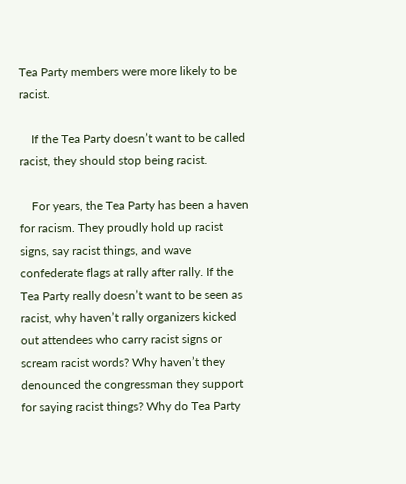Tea Party members were more likely to be racist.

    If the Tea Party doesn’t want to be called racist, they should stop being racist.

    For years, the Tea Party has been a haven for racism. They proudly hold up racist signs, say racist things, and wave confederate flags at rally after rally. If the Tea Party really doesn’t want to be seen as racist, why haven’t rally organizers kicked out attendees who carry racist signs or scream racist words? Why haven’t they denounced the congressman they support for saying racist things? Why do Tea Party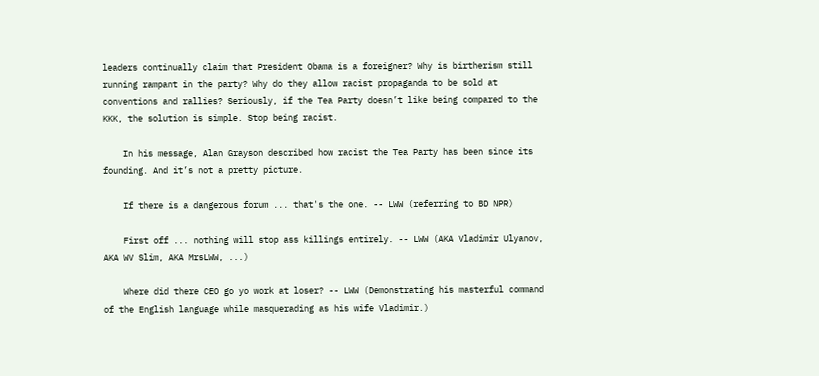leaders continually claim that President Obama is a foreigner? Why is birtherism still running rampant in the party? Why do they allow racist propaganda to be sold at conventions and rallies? Seriously, if the Tea Party doesn’t like being compared to the KKK, the solution is simple. Stop being racist.

    In his message, Alan Grayson described how racist the Tea Party has been since its founding. And it’s not a pretty picture.

    If there is a dangerous forum ... that's the one. -- LWW (referring to BD NPR)

    First off ... nothing will stop ass killings entirely. -- LWW (AKA Vladimir Ulyanov, AKA WV Slim, AKA MrsLWW, ...)

    Where did there CEO go yo work at loser? -- LWW (Demonstrating his masterful command of the English language while masquerading as his wife Vladimir.)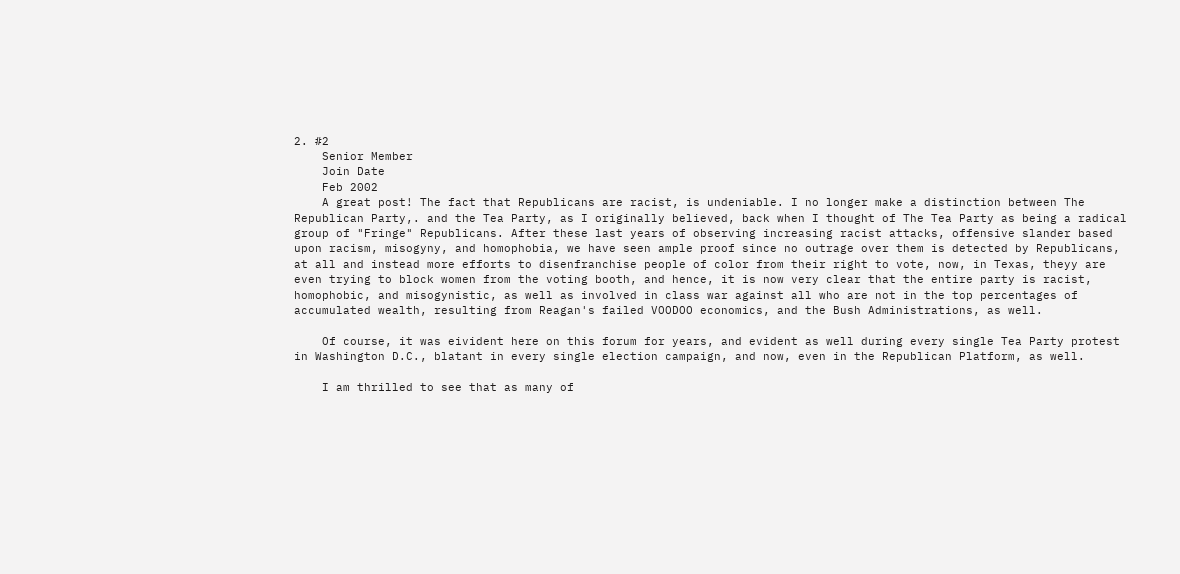2. #2
    Senior Member
    Join Date
    Feb 2002
    A great post! The fact that Republicans are racist, is undeniable. I no longer make a distinction between The Republican Party,. and the Tea Party, as I originally believed, back when I thought of The Tea Party as being a radical group of "Fringe" Republicans. After these last years of observing increasing racist attacks, offensive slander based upon racism, misogyny, and homophobia, we have seen ample proof since no outrage over them is detected by Republicans, at all and instead more efforts to disenfranchise people of color from their right to vote, now, in Texas, theyy are even trying to block women from the voting booth, and hence, it is now very clear that the entire party is racist, homophobic, and misogynistic, as well as involved in class war against all who are not in the top percentages of accumulated wealth, resulting from Reagan's failed VOODOO economics, and the Bush Administrations, as well.

    Of course, it was eivident here on this forum for years, and evident as well during every single Tea Party protest in Washington D.C., blatant in every single election campaign, and now, even in the Republican Platform, as well.

    I am thrilled to see that as many of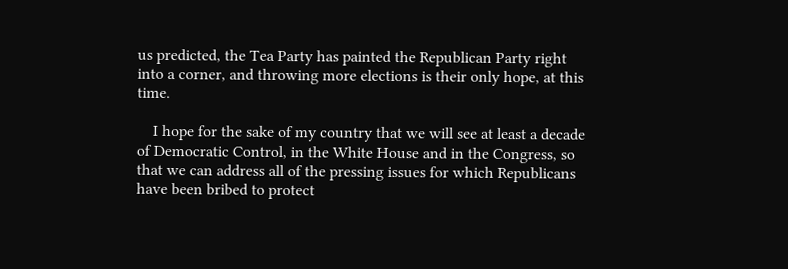us predicted, the Tea Party has painted the Republican Party right into a corner, and throwing more elections is their only hope, at this time.

    I hope for the sake of my country that we will see at least a decade of Democratic Control, in the White House and in the Congress, so that we can address all of the pressing issues for which Republicans have been bribed to protect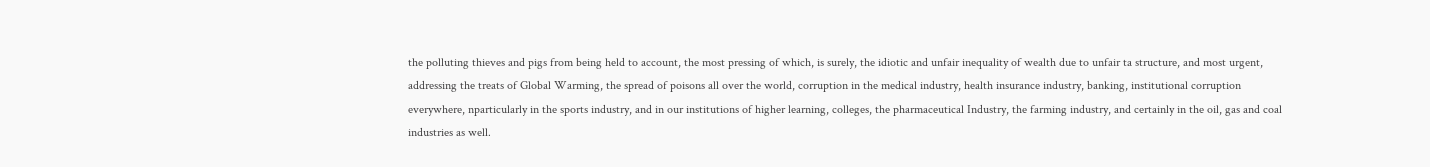the polluting thieves and pigs from being held to account, the most pressing of which, is surely, the idiotic and unfair inequality of wealth due to unfair ta structure, and most urgent, addressing the treats of Global Warming, the spread of poisons all over the world, corruption in the medical industry, health insurance industry, banking, institutional corruption everywhere, nparticularly in the sports industry, and in our institutions of higher learning, colleges, the pharmaceutical Industry, the farming industry, and certainly in the oil, gas and coal industries as well.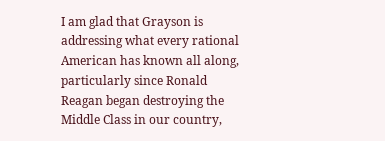I am glad that Grayson is addressing what every rational American has known all along, particularly since Ronald Reagan began destroying the Middle Class in our country,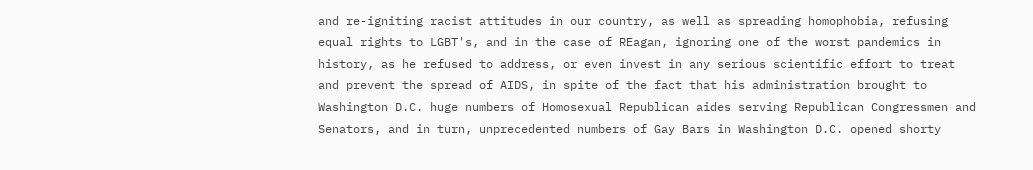and re-igniting racist attitudes in our country, as well as spreading homophobia, refusing equal rights to LGBT's, and in the case of REagan, ignoring one of the worst pandemics in history, as he refused to address, or even invest in any serious scientific effort to treat and prevent the spread of AIDS, in spite of the fact that his administration brought to Washington D.C. huge numbers of Homosexual Republican aides serving Republican Congressmen and Senators, and in turn, unprecedented numbers of Gay Bars in Washington D.C. opened shorty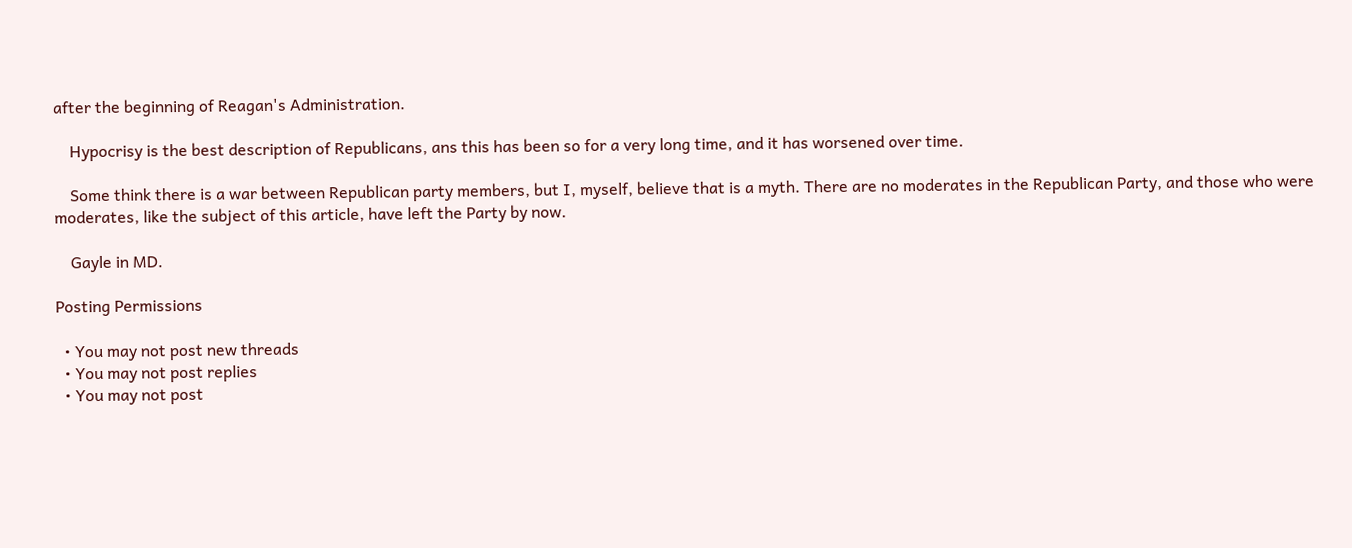after the beginning of Reagan's Administration.

    Hypocrisy is the best description of Republicans, ans this has been so for a very long time, and it has worsened over time.

    Some think there is a war between Republican party members, but I, myself, believe that is a myth. There are no moderates in the Republican Party, and those who were moderates, like the subject of this article, have left the Party by now.

    Gayle in MD.

Posting Permissions

  • You may not post new threads
  • You may not post replies
  • You may not post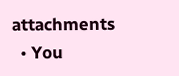attachments
  • You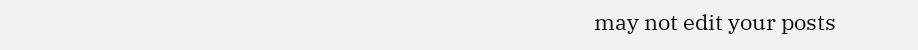may not edit your posts